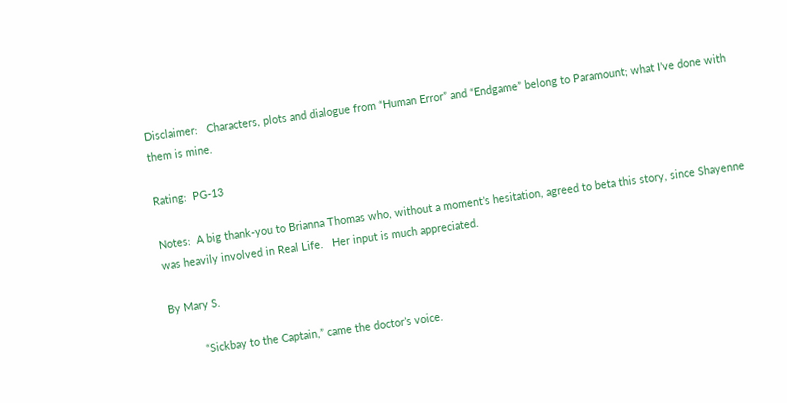Disclaimer:   Characters, plots and dialogue from “Human Error” and “Endgame” belong to Paramount; what I’ve done with them is mine.

Rating:  PG-13

Notes:  A big thank-you to Brianna Thomas who, without a moment’s hesitation, agreed to beta this story, since Shayenne was heavily involved in Real Life.   Her input is much appreciated.

By Mary S.

           “Sickbay to the Captain,” came the doctor’s voice.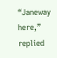“Janeway here,” replied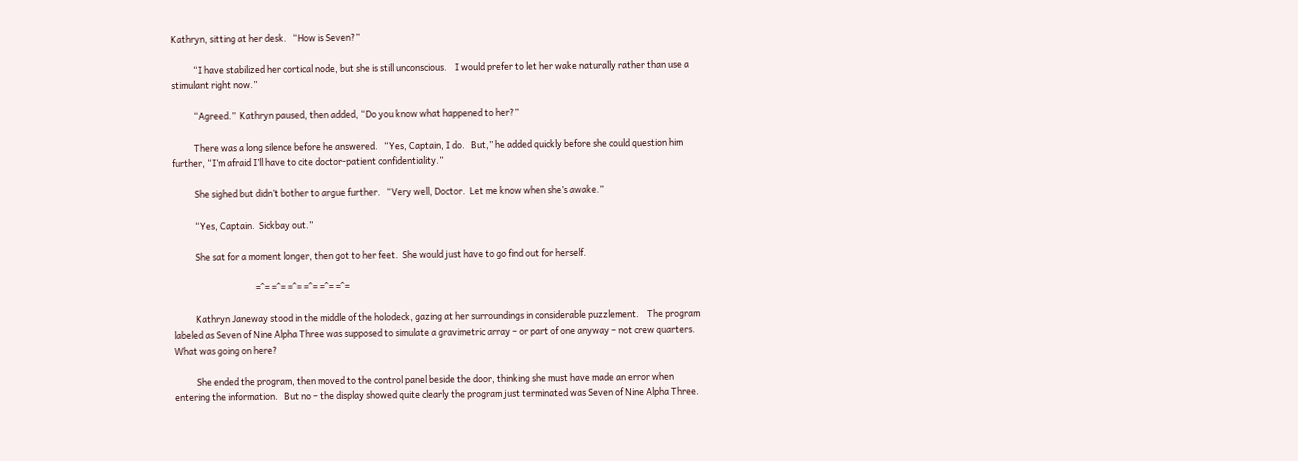Kathryn, sitting at her desk.   “How is Seven?”

           “I have stabilized her cortical node, but she is still unconscious.    I would prefer to let her wake naturally rather than use a stimulant right now.”

           “Agreed.”  Kathryn paused, then added, “Do you know what happened to her?”

           There was a long silence before he answered.   “Yes, Captain, I do.   But,” he added quickly before she could question him further, “I’m afraid I’ll have to cite doctor-patient confidentiality.”

           She sighed but didn’t bother to argue further.   “Very well, Doctor.  Let me know when she’s awake.”

           “Yes, Captain.  Sickbay out.”

           She sat for a moment longer, then got to her feet.  She would just have to go find out for herself.

                                         =^= =^= =^= =^= =^= =^=

           Kathryn Janeway stood in the middle of the holodeck, gazing at her surroundings in considerable puzzlement.    The program labeled as Seven of Nine Alpha Three was supposed to simulate a gravimetric array – or part of one anyway – not crew quarters.   What was going on here?

           She ended the program, then moved to the control panel beside the door, thinking she must have made an error when entering the information.   But no – the display showed quite clearly the program just terminated was Seven of Nine Alpha Three.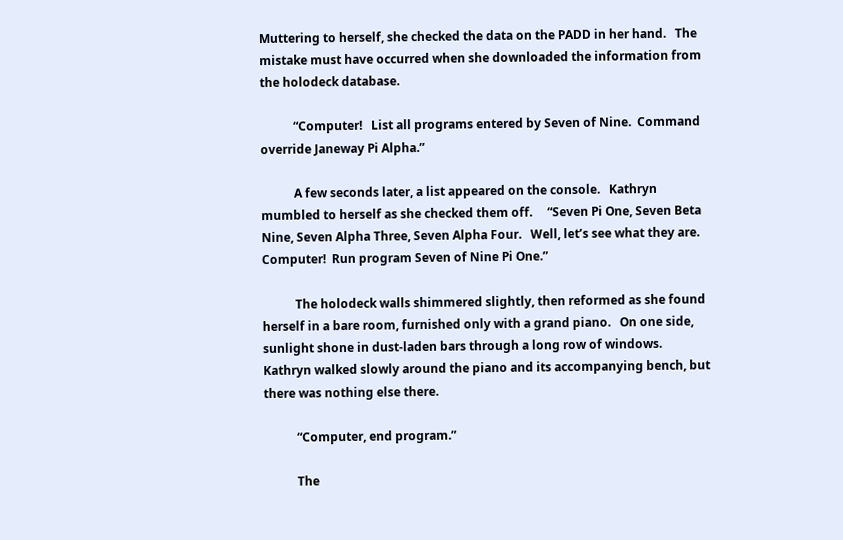Muttering to herself, she checked the data on the PADD in her hand.   The mistake must have occurred when she downloaded the information from the holodeck database.

           “Computer!   List all programs entered by Seven of Nine.  Command override Janeway Pi Alpha.”

           A few seconds later, a list appeared on the console.   Kathryn mumbled to herself as she checked them off.     “Seven Pi One, Seven Beta Nine, Seven Alpha Three, Seven Alpha Four.   Well, let’s see what they are.   Computer!  Run program Seven of Nine Pi One.”

           The holodeck walls shimmered slightly, then reformed as she found herself in a bare room, furnished only with a grand piano.   On one side, sunlight shone in dust-laden bars through a long row of windows.    Kathryn walked slowly around the piano and its accompanying bench, but there was nothing else there.

           “Computer, end program.”

           The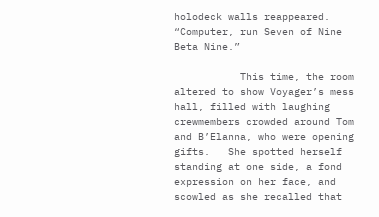holodeck walls reappeared.   “Computer, run Seven of Nine Beta Nine.”

           This time, the room altered to show Voyager’s mess hall, filled with laughing crewmembers crowded around Tom and B’Elanna, who were opening gifts.   She spotted herself standing at one side, a fond expression on her face, and scowled as she recalled that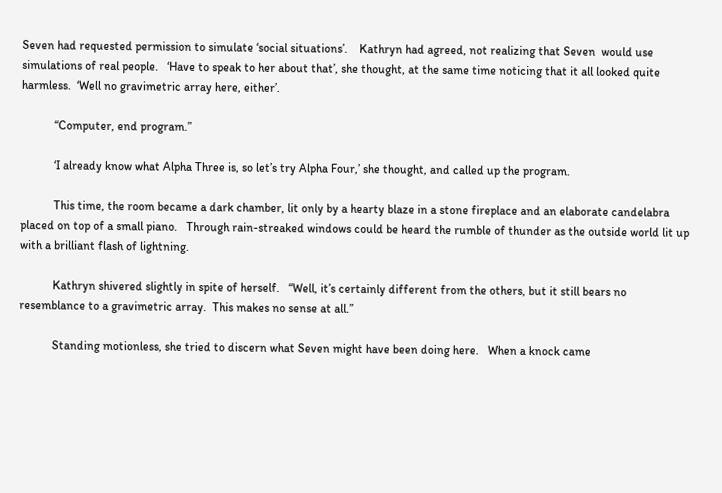Seven had requested permission to simulate ‘social situations’.    Kathryn had agreed, not realizing that Seven  would use simulations of real people.   ‘Have to speak to her about that’, she thought, at the same time noticing that it all looked quite harmless.  ‘Well no gravimetric array here, either’.

           “Computer, end program.”

           ‘I already know what Alpha Three is, so let’s try Alpha Four,’ she thought, and called up the program.

           This time, the room became a dark chamber, lit only by a hearty blaze in a stone fireplace and an elaborate candelabra placed on top of a small piano.   Through rain-streaked windows could be heard the rumble of thunder as the outside world lit up with a brilliant flash of lightning.

           Kathryn shivered slightly in spite of herself.   “Well, it’s certainly different from the others, but it still bears no resemblance to a gravimetric array.  This makes no sense at all.”

           Standing motionless, she tried to discern what Seven might have been doing here.   When a knock came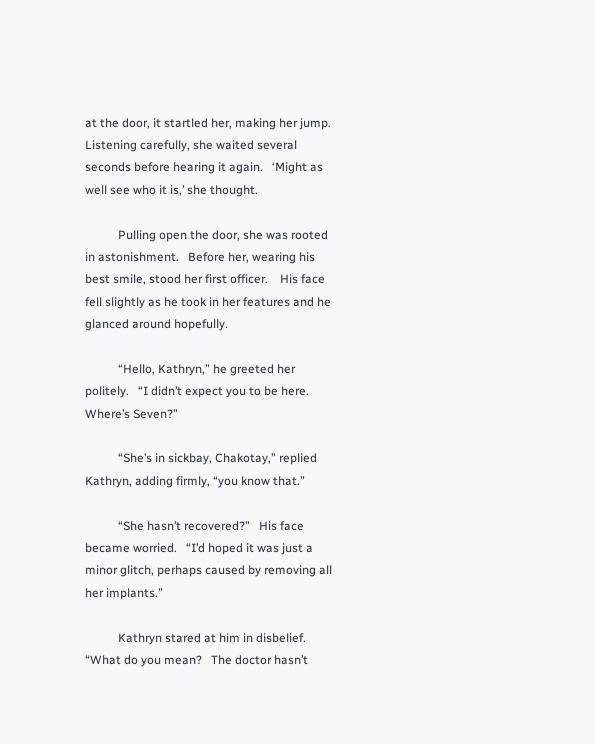at the door, it startled her, making her jump.   Listening carefully, she waited several seconds before hearing it again.   ‘Might as well see who it is,’ she thought.

           Pulling open the door, she was rooted in astonishment.   Before her, wearing his best smile, stood her first officer.    His face fell slightly as he took in her features and he glanced around hopefully.

           “Hello, Kathryn,” he greeted her politely.   “I didn’t expect you to be here.   Where’s Seven?”

           “She’s in sickbay, Chakotay,” replied Kathryn, adding firmly, “you know that.”

           “She hasn’t recovered?”   His face became worried.   “I’d hoped it was just a minor glitch, perhaps caused by removing all her implants.”

           Kathryn stared at him in disbelief.  “What do you mean?   The doctor hasn’t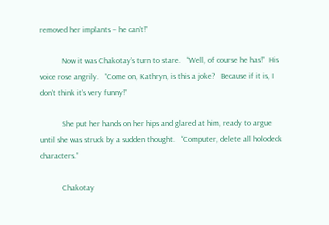removed her implants – he can’t!”

           Now it was Chakotay’s turn to stare.   “Well, of course he has!”  His voice rose angrily.   “Come on, Kathryn, is this a joke?   Because if it is, I don’t think it’s very funny!”

           She put her hands on her hips and glared at him, ready to argue until she was struck by a sudden thought.   “Computer, delete all holodeck characters.”

           Chakotay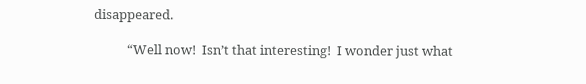disappeared.

           “Well now!  Isn’t that interesting!  I wonder just what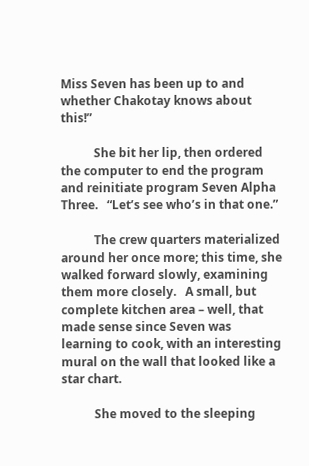Miss Seven has been up to and whether Chakotay knows about this!”

           She bit her lip, then ordered the computer to end the program and reinitiate program Seven Alpha Three.   “Let’s see who’s in that one.”

           The crew quarters materialized around her once more; this time, she walked forward slowly, examining them more closely.   A small, but complete kitchen area – well, that made sense since Seven was learning to cook, with an interesting mural on the wall that looked like a star chart.

           She moved to the sleeping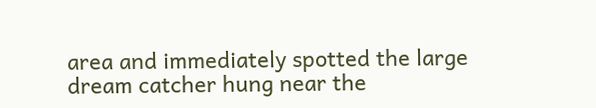area and immediately spotted the large dream catcher hung near the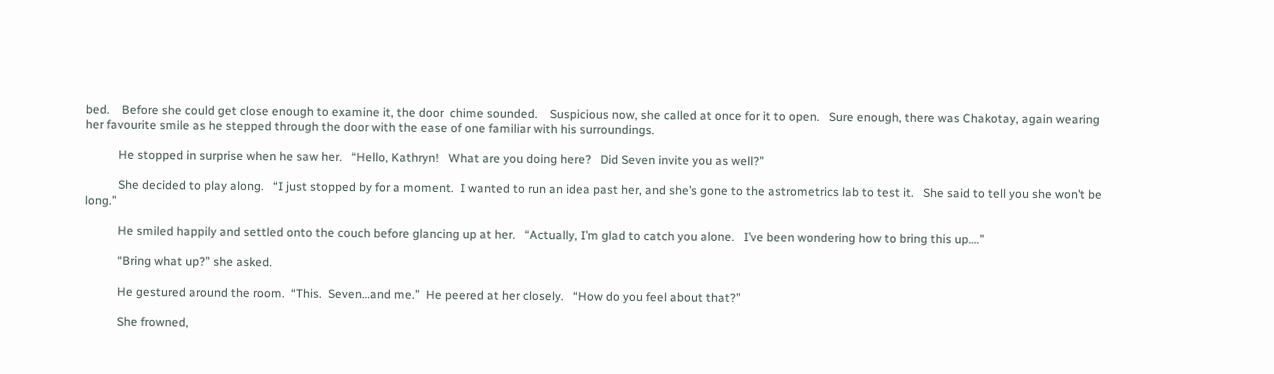bed.    Before she could get close enough to examine it, the door  chime sounded.    Suspicious now, she called at once for it to open.   Sure enough, there was Chakotay, again wearing her favourite smile as he stepped through the door with the ease of one familiar with his surroundings.

           He stopped in surprise when he saw her.   “Hello, Kathryn!   What are you doing here?   Did Seven invite you as well?”

           She decided to play along.   “I just stopped by for a moment.  I wanted to run an idea past her, and she’s gone to the astrometrics lab to test it.   She said to tell you she won’t be long.”

           He smiled happily and settled onto the couch before glancing up at her.   “Actually, I’m glad to catch you alone.   I’ve been wondering how to bring this up….”

           “Bring what up?” she asked.

           He gestured around the room.  “This.  Seven…and me.”  He peered at her closely.   “How do you feel about that?”

           She frowned,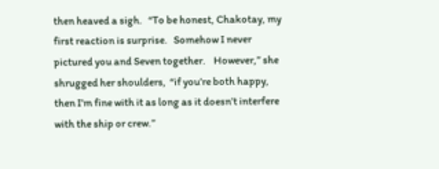then heaved a sigh.   “To be honest, Chakotay, my first reaction is surprise.   Somehow I never pictured you and Seven together.    However,” she shrugged her shoulders,  “if you’re both happy, then I’m fine with it as long as it doesn’t interfere with the ship or crew.”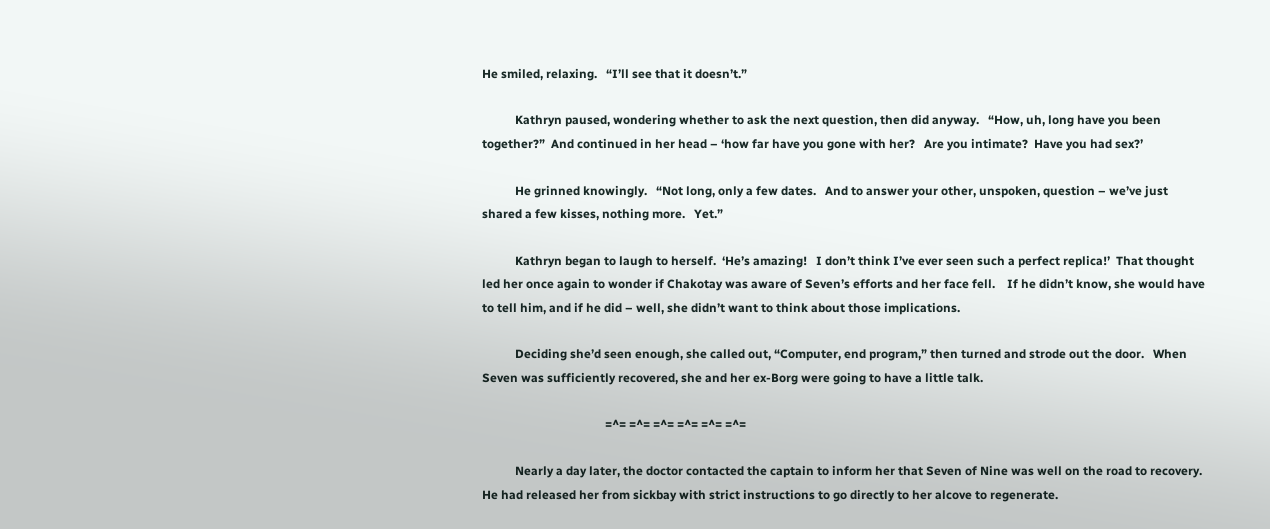He smiled, relaxing.   “I’ll see that it doesn’t.”

           Kathryn paused, wondering whether to ask the next question, then did anyway.   “How, uh, long have you been together?”  And continued in her head – ‘how far have you gone with her?   Are you intimate?  Have you had sex?’

           He grinned knowingly.   “Not long, only a few dates.   And to answer your other, unspoken, question – we’ve just shared a few kisses, nothing more.   Yet.”

           Kathryn began to laugh to herself.  ‘He’s amazing!   I don’t think I’ve ever seen such a perfect replica!’  That thought led her once again to wonder if Chakotay was aware of Seven’s efforts and her face fell.    If he didn’t know, she would have to tell him, and if he did – well, she didn’t want to think about those implications.

           Deciding she’d seen enough, she called out, “Computer, end program,” then turned and strode out the door.   When Seven was sufficiently recovered, she and her ex-Borg were going to have a little talk.

                                         =^= =^= =^= =^= =^= =^=

           Nearly a day later, the doctor contacted the captain to inform her that Seven of Nine was well on the road to recovery.   He had released her from sickbay with strict instructions to go directly to her alcove to regenerate.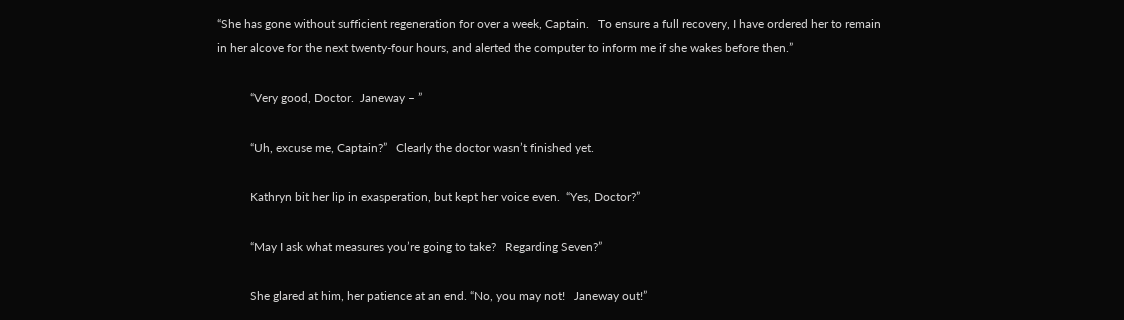“She has gone without sufficient regeneration for over a week, Captain.   To ensure a full recovery, I have ordered her to remain in her alcove for the next twenty-four hours, and alerted the computer to inform me if she wakes before then.”

           “Very good, Doctor.  Janeway – ”

           “Uh, excuse me, Captain?”   Clearly the doctor wasn’t finished yet.

           Kathryn bit her lip in exasperation, but kept her voice even.  “Yes, Doctor?”

           “May I ask what measures you’re going to take?   Regarding Seven?”

           She glared at him, her patience at an end. “No, you may not!   Janeway out!”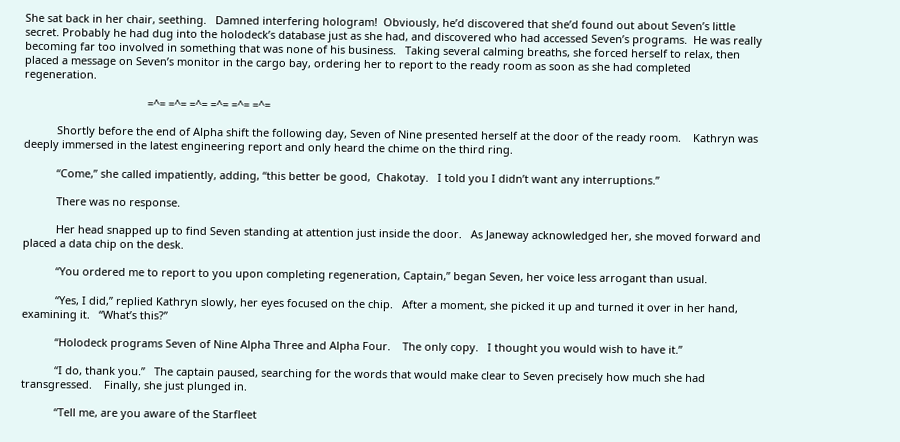She sat back in her chair, seething.   Damned interfering hologram!  Obviously, he’d discovered that she’d found out about Seven’s little secret. Probably he had dug into the holodeck’s database just as she had, and discovered who had accessed Seven’s programs.  He was really becoming far too involved in something that was none of his business.   Taking several calming breaths, she forced herself to relax, then placed a message on Seven’s monitor in the cargo bay, ordering her to report to the ready room as soon as she had completed regeneration.

                                         =^= =^= =^= =^= =^= =^=

           Shortly before the end of Alpha shift the following day, Seven of Nine presented herself at the door of the ready room.    Kathryn was deeply immersed in the latest engineering report and only heard the chime on the third ring.

           “Come,” she called impatiently, adding, “this better be good,  Chakotay.   I told you I didn’t want any interruptions.”

           There was no response.

           Her head snapped up to find Seven standing at attention just inside the door.   As Janeway acknowledged her, she moved forward and placed a data chip on the desk.

           “You ordered me to report to you upon completing regeneration, Captain,” began Seven, her voice less arrogant than usual.

           “Yes, I did,” replied Kathryn slowly, her eyes focused on the chip.   After a moment, she picked it up and turned it over in her hand, examining it.   “What’s this?”

           “Holodeck programs Seven of Nine Alpha Three and Alpha Four.    The only copy.   I thought you would wish to have it.”

           “I do, thank you.”   The captain paused, searching for the words that would make clear to Seven precisely how much she had transgressed.    Finally, she just plunged in.

           “Tell me, are you aware of the Starfleet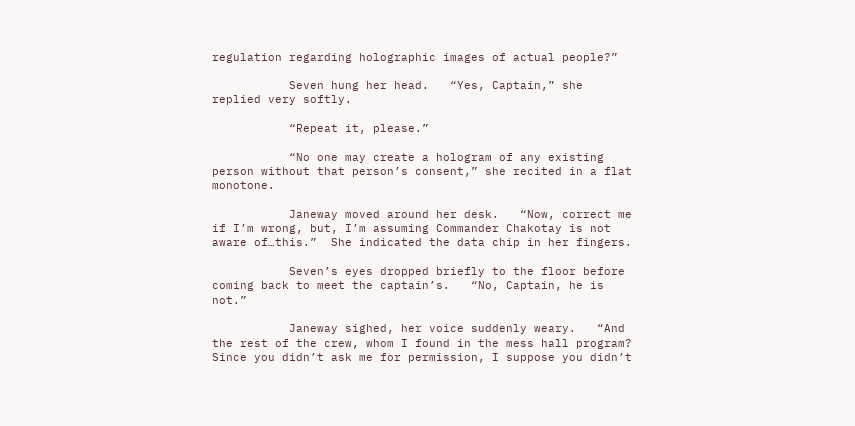regulation regarding holographic images of actual people?”

           Seven hung her head.   “Yes, Captain,” she replied very softly.

           “Repeat it, please.”

           “No one may create a hologram of any existing person without that person’s consent,” she recited in a flat monotone.

           Janeway moved around her desk.   “Now, correct me if I’m wrong, but, I’m assuming Commander Chakotay is not aware of…this.”  She indicated the data chip in her fingers.

           Seven’s eyes dropped briefly to the floor before coming back to meet the captain’s.   “No, Captain, he is not.”

           Janeway sighed, her voice suddenly weary.   “And the rest of the crew, whom I found in the mess hall program?   Since you didn’t ask me for permission, I suppose you didn’t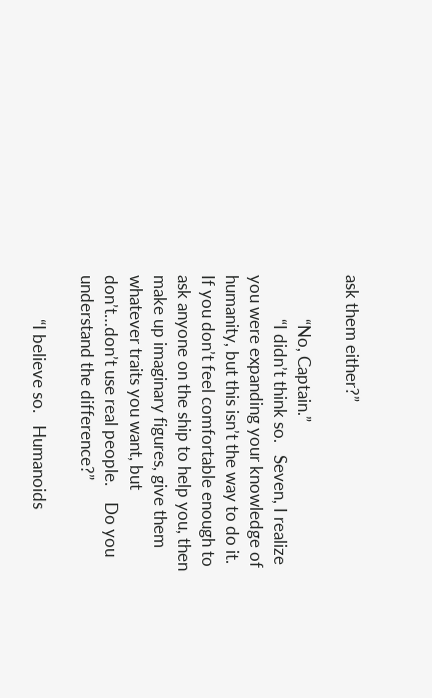ask them either?”

           “No, Captain.”
           “I didn’t think so.   Seven, I realize you were expanding your knowledge of humanity, but this isn’t the way to do it.   If you don’t feel comfortable enough to ask anyone on the ship to help you, then make up imaginary figures, give them whatever traits you want, but don’t…don’t use real people.    Do you understand the difference?”

           “I believe so.   Humanoids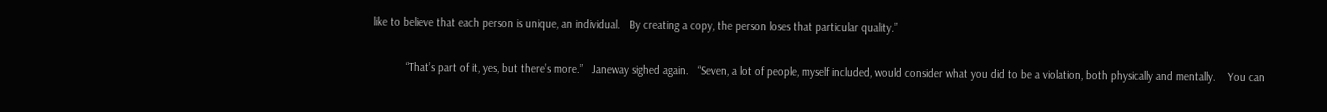like to believe that each person is unique, an individual.   By creating a copy, the person loses that particular quality.”

           “That’s part of it, yes, but there’s more.”   Janeway sighed again.   “Seven, a lot of people, myself included, would consider what you did to be a violation, both physically and mentally.    You can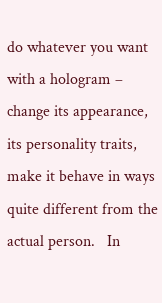do whatever you want with a hologram – change its appearance, its personality traits, make it behave in ways quite different from the actual person.   In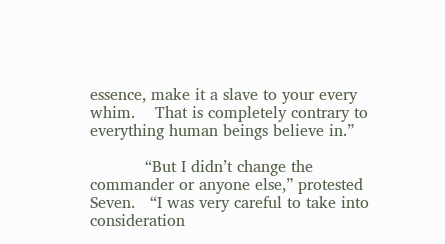essence, make it a slave to your every whim.    That is completely contrary to everything human beings believe in.”

           “But I didn’t change the commander or anyone else,” protested Seven.   “I was very careful to take into consideration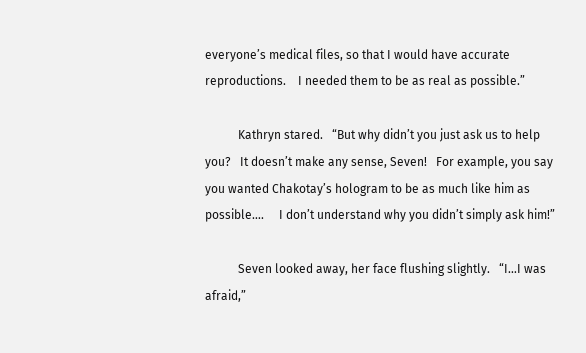everyone’s medical files, so that I would have accurate reproductions.    I needed them to be as real as possible.”

           Kathryn stared.   “But why didn’t you just ask us to help you?   It doesn’t make any sense, Seven!   For example, you say you wanted Chakotay’s hologram to be as much like him as possible….     I don’t understand why you didn’t simply ask him!”

           Seven looked away, her face flushing slightly.   “I…I was afraid,”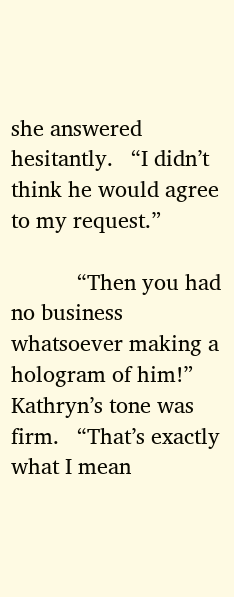she answered hesitantly.   “I didn’t think he would agree to my request.”

           “Then you had no business whatsoever making a hologram of him!”  Kathryn’s tone was firm.   “That’s exactly what I mean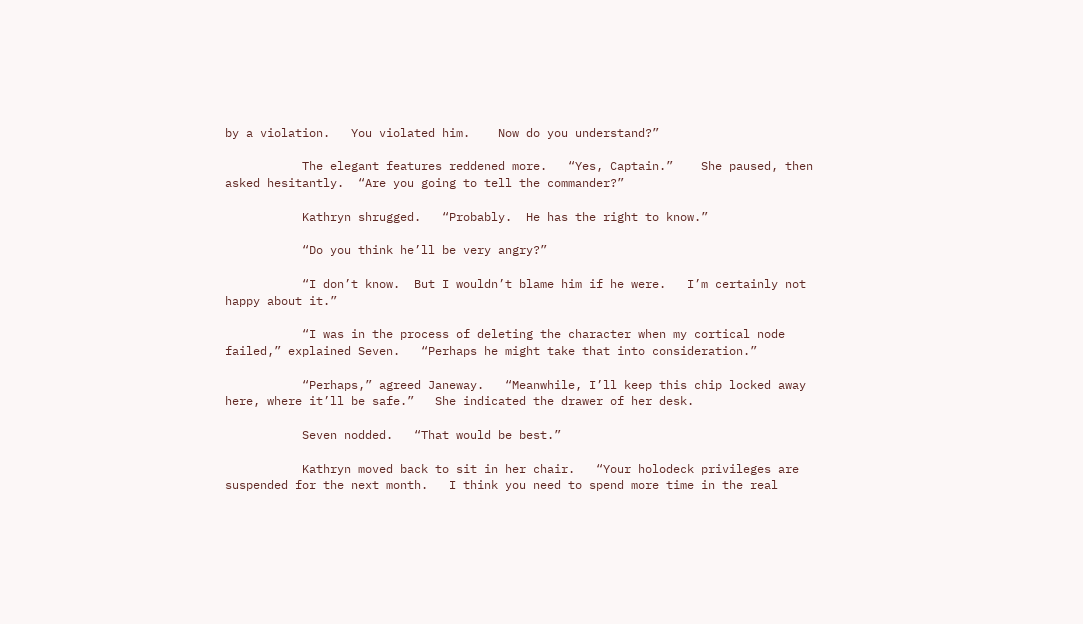by a violation.   You violated him.    Now do you understand?”

           The elegant features reddened more.   “Yes, Captain.”    She paused, then asked hesitantly.  “Are you going to tell the commander?”

           Kathryn shrugged.   “Probably.  He has the right to know.”

           “Do you think he’ll be very angry?”

           “I don’t know.  But I wouldn’t blame him if he were.   I’m certainly not happy about it.”

           “I was in the process of deleting the character when my cortical node failed,” explained Seven.   “Perhaps he might take that into consideration.”

           “Perhaps,” agreed Janeway.   “Meanwhile, I’ll keep this chip locked away here, where it’ll be safe.”   She indicated the drawer of her desk.

           Seven nodded.   “That would be best.”

           Kathryn moved back to sit in her chair.   “Your holodeck privileges are suspended for the next month.   I think you need to spend more time in the real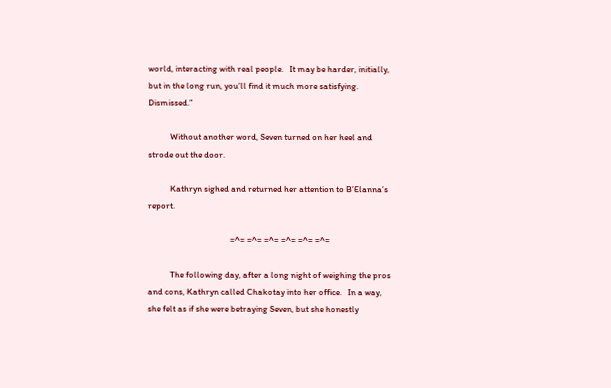world, interacting with real people.   It may be harder, initially, but in the long run, you’ll find it much more satisfying.    Dismissed.”

           Without another word, Seven turned on her heel and strode out the door.

           Kathryn sighed and returned her attention to B’Elanna’s report.

                                         =^= =^= =^= =^= =^= =^=

           The following day, after a long night of weighing the pros and cons, Kathryn called Chakotay into her office.   In a way, she felt as if she were betraying Seven, but she honestly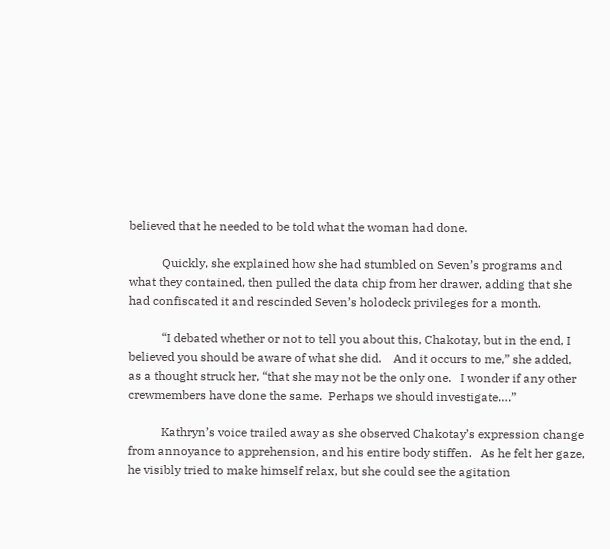believed that he needed to be told what the woman had done.

           Quickly, she explained how she had stumbled on Seven’s programs and what they contained, then pulled the data chip from her drawer, adding that she had confiscated it and rescinded Seven’s holodeck privileges for a month.

           “I debated whether or not to tell you about this, Chakotay, but in the end, I believed you should be aware of what she did.    And it occurs to me,” she added, as a thought struck her, “that she may not be the only one.   I wonder if any other crewmembers have done the same.  Perhaps we should investigate….”

           Kathryn’s voice trailed away as she observed Chakotay’s expression change from annoyance to apprehension, and his entire body stiffen.   As he felt her gaze, he visibly tried to make himself relax, but she could see the agitation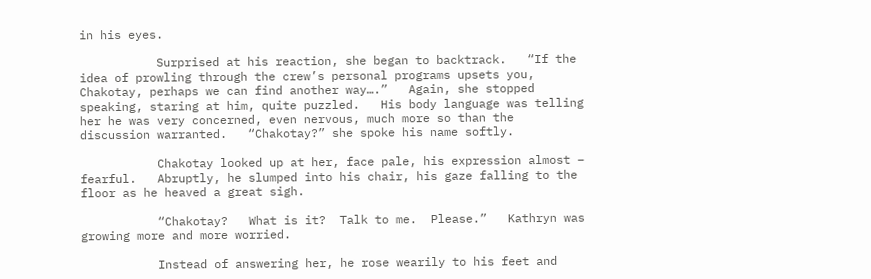in his eyes.

           Surprised at his reaction, she began to backtrack.   “If the idea of prowling through the crew’s personal programs upsets you, Chakotay, perhaps we can find another way….”   Again, she stopped speaking, staring at him, quite puzzled.   His body language was telling her he was very concerned, even nervous, much more so than the discussion warranted.   “Chakotay?” she spoke his name softly.

           Chakotay looked up at her, face pale, his expression almost – fearful.   Abruptly, he slumped into his chair, his gaze falling to the floor as he heaved a great sigh.

           “Chakotay?   What is it?  Talk to me.  Please.”   Kathryn was growing more and more worried.

           Instead of answering her, he rose wearily to his feet and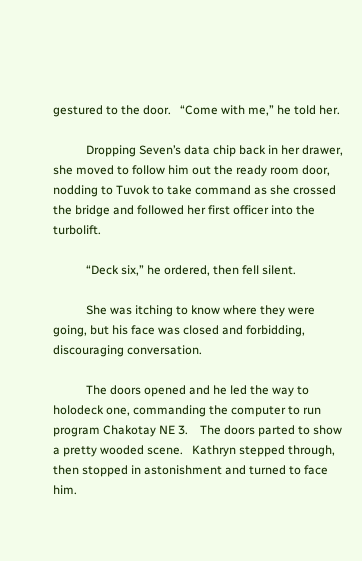gestured to the door.   “Come with me,” he told her.

           Dropping Seven’s data chip back in her drawer, she moved to follow him out the ready room door, nodding to Tuvok to take command as she crossed the bridge and followed her first officer into the turbolift.

           “Deck six,” he ordered, then fell silent.

           She was itching to know where they were going, but his face was closed and forbidding, discouraging conversation.

           The doors opened and he led the way to holodeck one, commanding the computer to run program Chakotay NE 3.    The doors parted to show a pretty wooded scene.   Kathryn stepped through, then stopped in astonishment and turned to face him.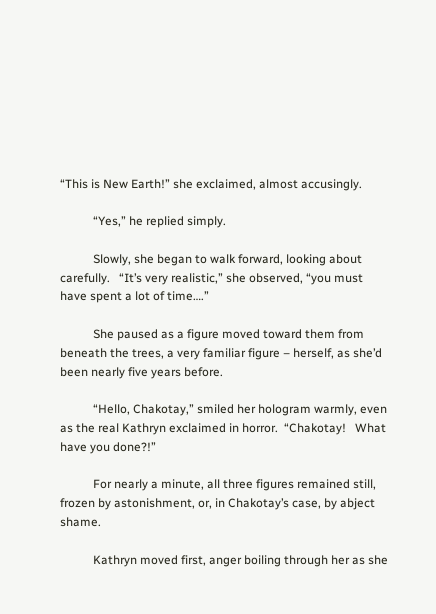“This is New Earth!” she exclaimed, almost accusingly.

           “Yes,” he replied simply.

           Slowly, she began to walk forward, looking about carefully.   “It’s very realistic,” she observed, “you must have spent a lot of time….”

           She paused as a figure moved toward them from beneath the trees, a very familiar figure – herself, as she’d been nearly five years before.

           “Hello, Chakotay,” smiled her hologram warmly, even as the real Kathryn exclaimed in horror.  “Chakotay!   What have you done?!”

           For nearly a minute, all three figures remained still, frozen by astonishment, or, in Chakotay’s case, by abject shame.

           Kathryn moved first, anger boiling through her as she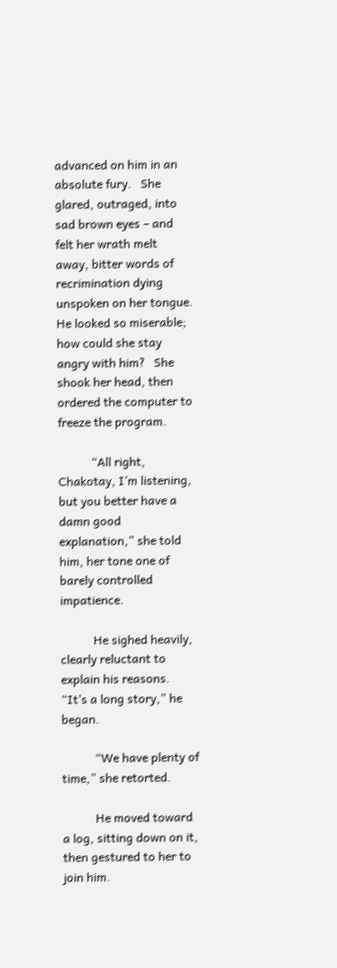advanced on him in an absolute fury.   She glared, outraged, into sad brown eyes – and felt her wrath melt away, bitter words of recrimination dying unspoken on her tongue.   He looked so miserable; how could she stay angry with him?   She shook her head, then ordered the computer to freeze the program.

           “All right, Chakotay, I’m listening, but you better have a damn good explanation,” she told him, her tone one of barely controlled impatience.

           He sighed heavily, clearly reluctant to explain his reasons.   “It’s a long story,” he began.

           “We have plenty of time,” she retorted.

           He moved toward a log, sitting down on it, then gestured to her to join him.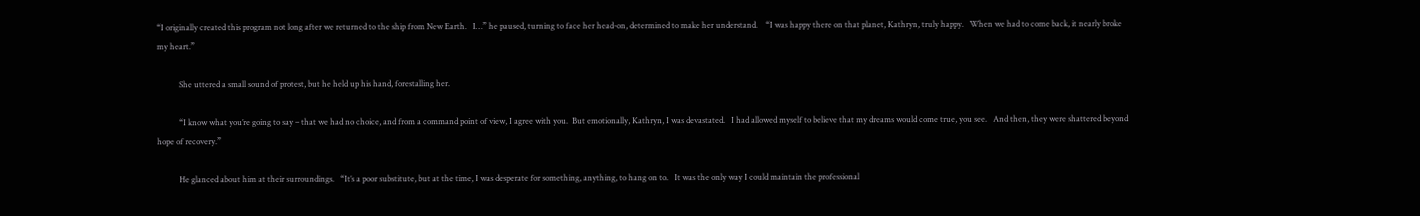“I originally created this program not long after we returned to the ship from New Earth.   I…” he paused, turning to face her head-on, determined to make her understand.    “I was happy there on that planet, Kathryn, truly happy.   When we had to come back, it nearly broke my heart.”

           She uttered a small sound of protest, but he held up his hand, forestalling her.

           “I know what you’re going to say – that we had no choice, and from a command point of view, I agree with you.  But emotionally, Kathryn, I was devastated.   I had allowed myself to believe that my dreams would come true, you see.   And then, they were shattered beyond hope of recovery.”

           He glanced about him at their surroundings.   “It’s a poor substitute, but at the time, I was desperate for something, anything, to hang on to.   It was the only way I could maintain the professional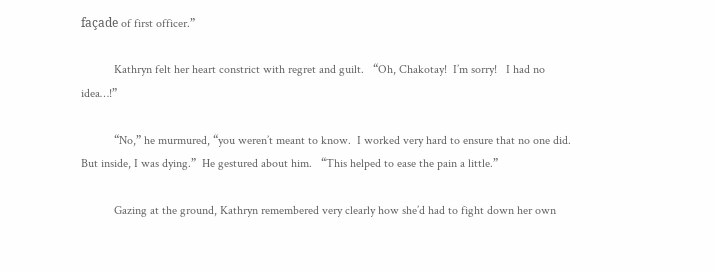façade of first officer.”

           Kathryn felt her heart constrict with regret and guilt.   “Oh, Chakotay!  I’m sorry!   I had no idea…!”

           “No,” he murmured, “you weren’t meant to know.  I worked very hard to ensure that no one did.   But inside, I was dying.”  He gestured about him.   “This helped to ease the pain a little.”

           Gazing at the ground, Kathryn remembered very clearly how she’d had to fight down her own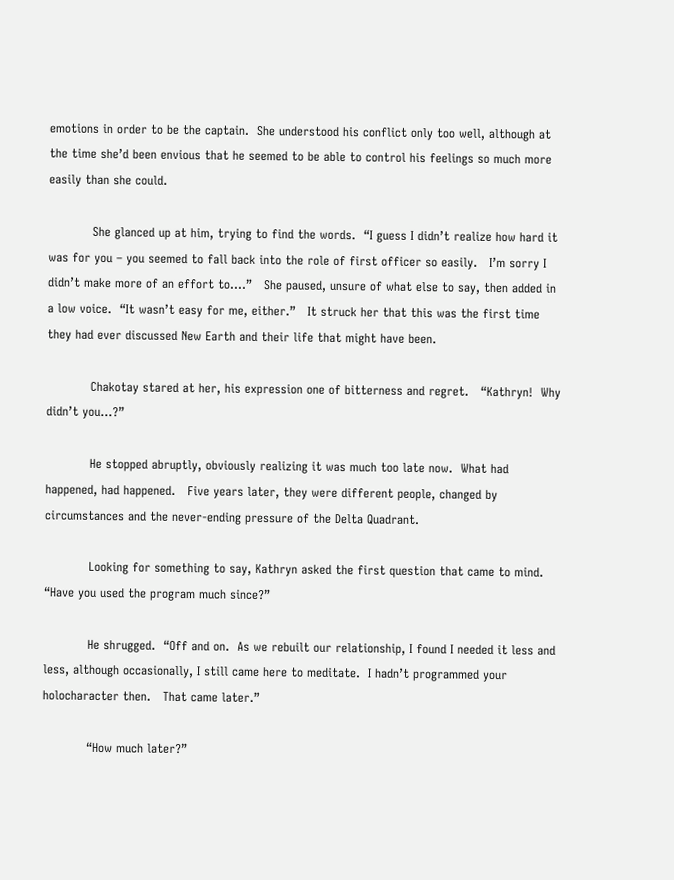emotions in order to be the captain.  She understood his conflict only too well, although at the time she’d been envious that he seemed to be able to control his feelings so much more easily than she could.

           She glanced up at him, trying to find the words.  “I guess I didn’t realize how hard it was for you – you seemed to fall back into the role of first officer so easily.   I’m sorry I didn’t make more of an effort to.…”   She paused, unsure of what else to say, then added in a low voice.  “It wasn’t easy for me, either.”   It struck her that this was the first time they had ever discussed New Earth and their life that might have been.

           Chakotay stared at her, his expression one of bitterness and regret.   “Kathryn!  Why didn’t you…?”

           He stopped abruptly, obviously realizing it was much too late now.  What had happened, had happened.   Five years later, they were different people, changed by circumstances and the never-ending pressure of the Delta Quadrant.

           Looking for something to say, Kathryn asked the first question that came to mind.  “Have you used the program much since?”

           He shrugged.  “Off and on.  As we rebuilt our relationship, I found I needed it less and less, although occasionally, I still came here to meditate.  I hadn’t programmed your holocharacter then.   That came later.”

           “How much later?”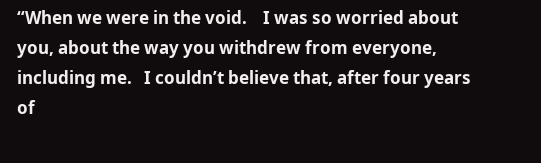“When we were in the void.    I was so worried about you, about the way you withdrew from everyone, including me.   I couldn’t believe that, after four years of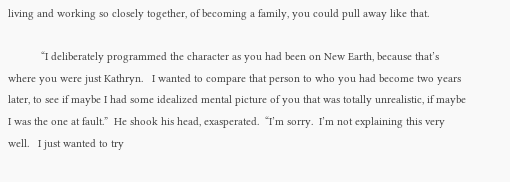living and working so closely together, of becoming a family, you could pull away like that.

           “I deliberately programmed the character as you had been on New Earth, because that’s where you were just Kathryn.   I wanted to compare that person to who you had become two years later, to see if maybe I had some idealized mental picture of you that was totally unrealistic, if maybe I was the one at fault.”  He shook his head, exasperated.  “I’m sorry.  I’m not explaining this very well.   I just wanted to try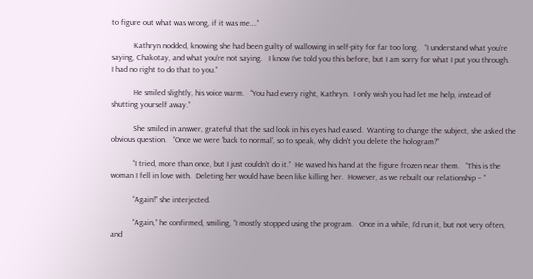to figure out what was wrong, if it was me….”

           Kathryn nodded, knowing she had been guilty of wallowing in self-pity for far too long.   “I understand what you’re saying, Chakotay, and what you’re not saying.   I know I’ve told you this before, but I am sorry for what I put you through.   I had no right to do that to you.”

           He smiled slightly, his voice warm.   “You had every right, Kathryn.  I only wish you had let me help, instead of shutting yourself away.”

           She smiled in answer, grateful that the sad look in his eyes had eased.  Wanting to change the subject, she asked the obvious question.   “Once we were ‘back to normal’, so to speak, why didn’t you delete the hologram?”

           “I tried, more than once, but I just couldn’t do it.”  He waved his hand at the figure frozen near them.   “This is the woman I fell in love with.  Deleting her would have been like killing her.  However, as we rebuilt our relationship – ”

           “Again!” she interjected.

           “Again,” he confirmed, smiling, “I mostly stopped using the program.   Once in a while, I’d run it, but not very often, and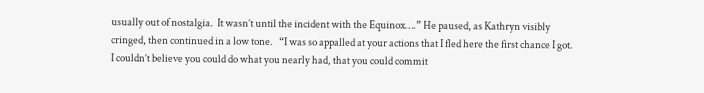usually out of nostalgia.  It wasn’t until the incident with the Equinox….” He paused, as Kathryn visibly cringed, then continued in a low tone.   “I was so appalled at your actions that I fled here the first chance I got.   I couldn’t believe you could do what you nearly had, that you could commit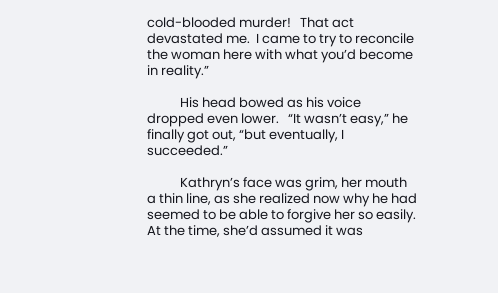cold-blooded murder!   That act devastated me.  I came to try to reconcile the woman here with what you’d become in reality.”

           His head bowed as his voice dropped even lower.   “It wasn’t easy,” he finally got out, “but eventually, I succeeded.”

           Kathryn’s face was grim, her mouth a thin line, as she realized now why he had seemed to be able to forgive her so easily.  At the time, she’d assumed it was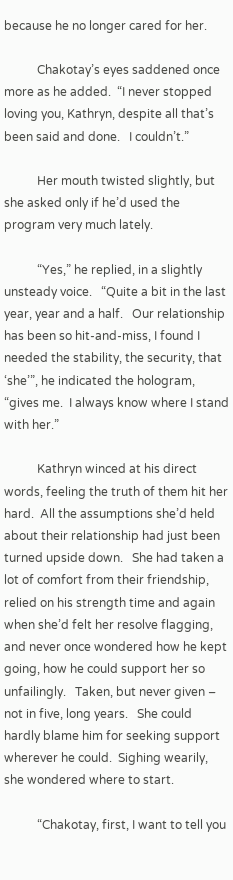because he no longer cared for her.

           Chakotay’s eyes saddened once more as he added.  “I never stopped loving you, Kathryn, despite all that’s been said and done.   I couldn’t.”

           Her mouth twisted slightly, but she asked only if he’d used the program very much lately.

           “Yes,” he replied, in a slightly unsteady voice.   “Quite a bit in the last year, year and a half.   Our relationship has been so hit-and-miss, I found I needed the stability, the security, that ‘she’”, he indicated the hologram, “gives me.  I always know where I stand with her.”

           Kathryn winced at his direct words, feeling the truth of them hit her hard.  All the assumptions she’d held about their relationship had just been turned upside down.   She had taken a lot of comfort from their friendship, relied on his strength time and again when she’d felt her resolve flagging, and never once wondered how he kept going, how he could support her so unfailingly.   Taken, but never given – not in five, long years.   She could hardly blame him for seeking support wherever he could.  Sighing wearily,  she wondered where to start.

           “Chakotay, first, I want to tell you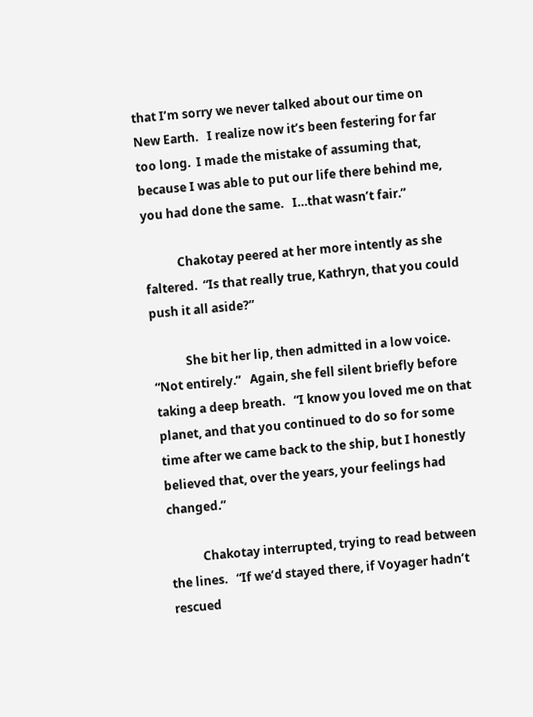that I’m sorry we never talked about our time on New Earth.   I realize now it’s been festering for far too long.  I made the mistake of assuming that, because I was able to put our life there behind me, you had done the same.   I…that wasn’t fair.”

           Chakotay peered at her more intently as she faltered.  “Is that really true, Kathryn, that you could push it all aside?”

           She bit her lip, then admitted in a low voice.  “Not entirely.”   Again, she fell silent briefly before taking a deep breath.   “I know you loved me on that planet, and that you continued to do so for some time after we came back to the ship, but I honestly believed that, over the years, your feelings had changed.”

           Chakotay interrupted, trying to read between the lines.   “If we’d stayed there, if Voyager hadn’t rescued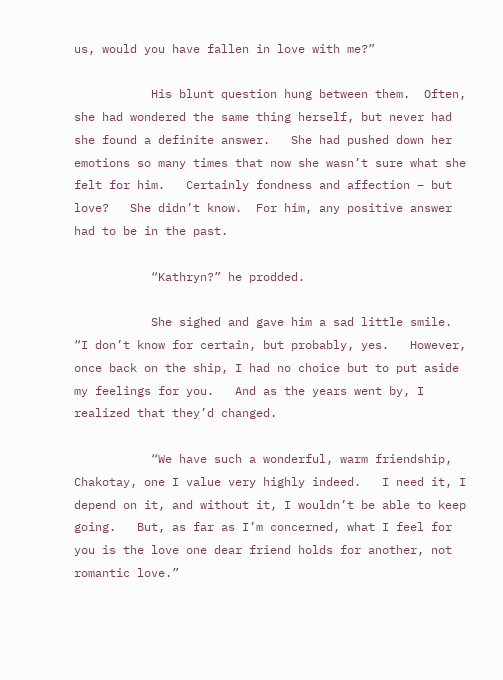us, would you have fallen in love with me?”

           His blunt question hung between them.  Often, she had wondered the same thing herself, but never had she found a definite answer.   She had pushed down her emotions so many times that now she wasn’t sure what she felt for him.   Certainly fondness and affection – but love?   She didn’t know.  For him, any positive answer had to be in the past.

           “Kathryn?” he prodded.

           She sighed and gave him a sad little smile.  “I don’t know for certain, but probably, yes.   However, once back on the ship, I had no choice but to put aside my feelings for you.   And as the years went by, I realized that they’d changed.

           “We have such a wonderful, warm friendship, Chakotay, one I value very highly indeed.   I need it, I depend on it, and without it, I wouldn’t be able to keep going.   But, as far as I’m concerned, what I feel for you is the love one dear friend holds for another, not romantic love.”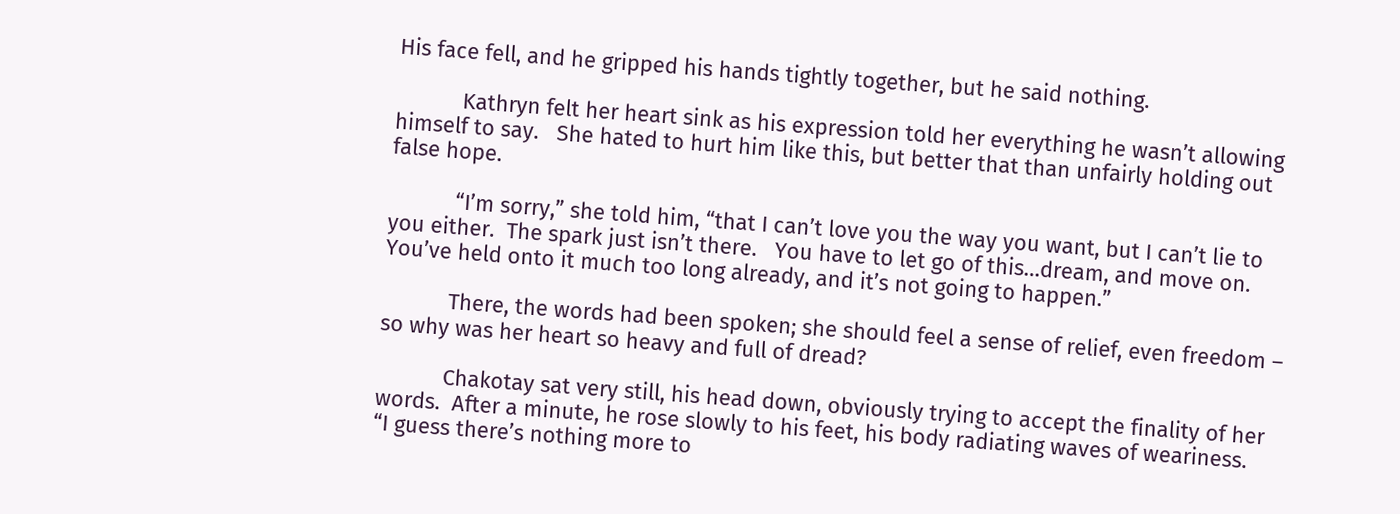His face fell, and he gripped his hands tightly together, but he said nothing.

           Kathryn felt her heart sink as his expression told her everything he wasn’t allowing himself to say.   She hated to hurt him like this, but better that than unfairly holding out false hope.

           “I’m sorry,” she told him, “that I can’t love you the way you want, but I can’t lie to you either.  The spark just isn’t there.   You have to let go of this…dream, and move on.  You’ve held onto it much too long already, and it’s not going to happen.”

           There, the words had been spoken; she should feel a sense of relief, even freedom – so why was her heart so heavy and full of dread?

           Chakotay sat very still, his head down, obviously trying to accept the finality of her words.  After a minute, he rose slowly to his feet, his body radiating waves of weariness.   “I guess there’s nothing more to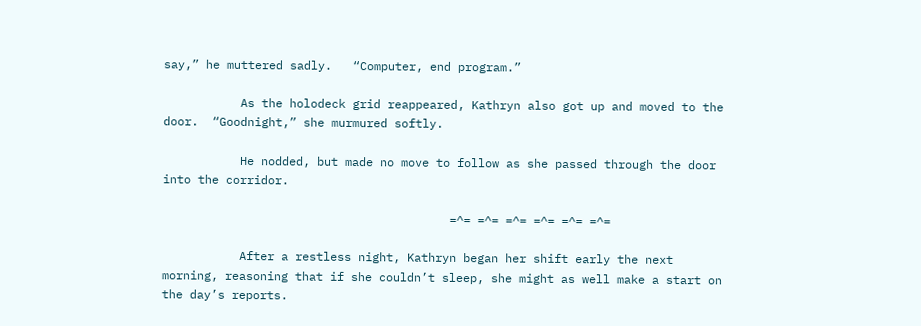say,” he muttered sadly.   “Computer, end program.”

           As the holodeck grid reappeared, Kathryn also got up and moved to the door.  “Goodnight,” she murmured softly.

           He nodded, but made no move to follow as she passed through the door into the corridor.

                                         =^= =^= =^= =^= =^= =^=

           After a restless night, Kathryn began her shift early the next morning, reasoning that if she couldn’t sleep, she might as well make a start on the day’s reports.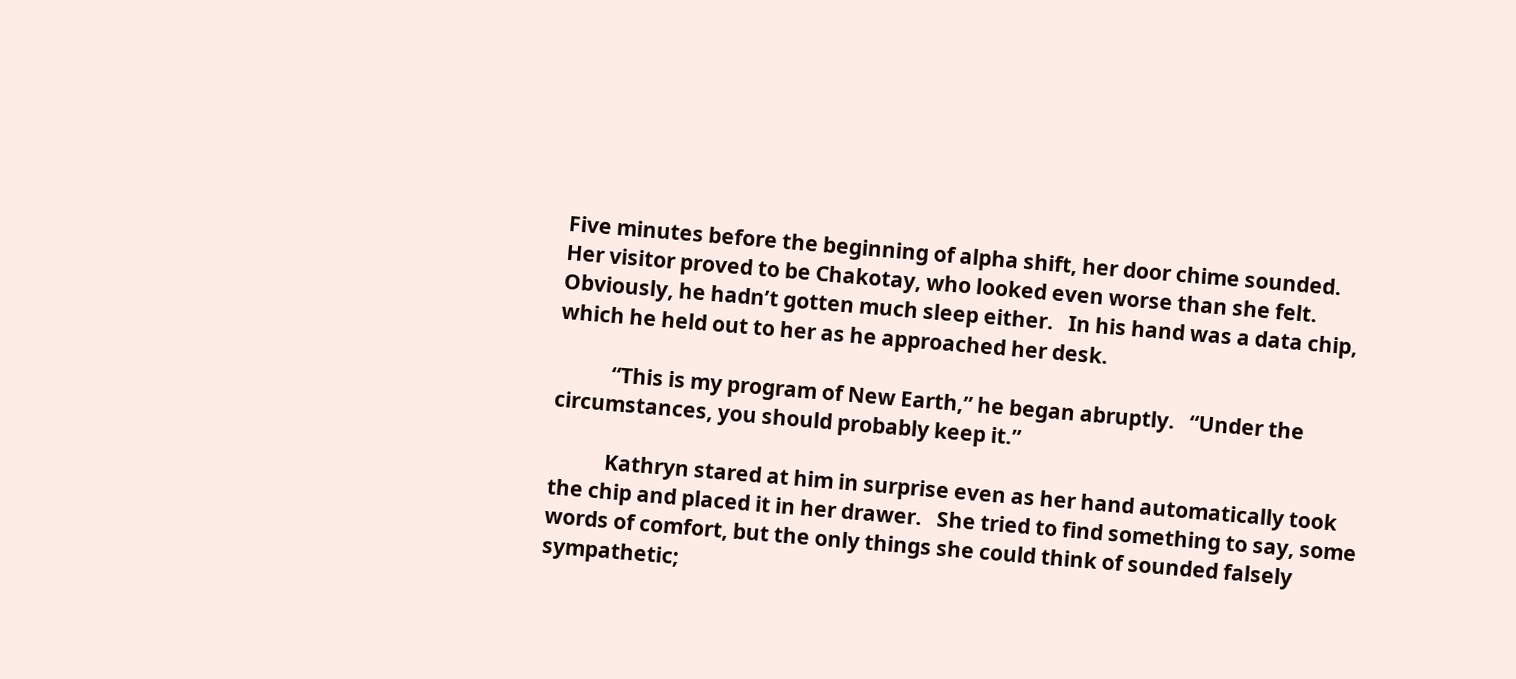Five minutes before the beginning of alpha shift, her door chime sounded.  Her visitor proved to be Chakotay, who looked even worse than she felt.   Obviously, he hadn’t gotten much sleep either.   In his hand was a data chip, which he held out to her as he approached her desk.

           “This is my program of New Earth,” he began abruptly.   “Under the circumstances, you should probably keep it.”

           Kathryn stared at him in surprise even as her hand automatically took the chip and placed it in her drawer.   She tried to find something to say, some words of comfort, but the only things she could think of sounded falsely sympathetic;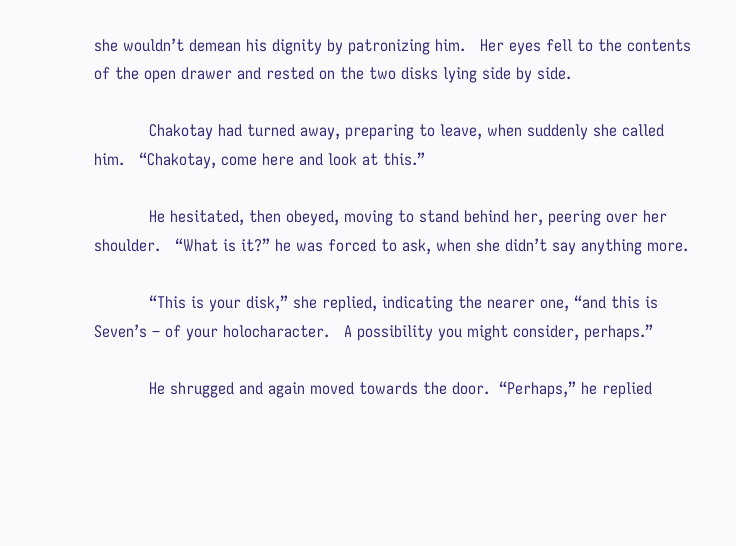she wouldn’t demean his dignity by patronizing him.   Her eyes fell to the contents of the open drawer and rested on the two disks lying side by side.

           Chakotay had turned away, preparing to leave, when suddenly she called him.   “Chakotay, come here and look at this.”

           He hesitated, then obeyed, moving to stand behind her, peering over her shoulder.   “What is it?” he was forced to ask, when she didn’t say anything more.

           “This is your disk,” she replied, indicating the nearer one, “and this is Seven’s – of your holocharacter.   A possibility you might consider, perhaps.”

           He shrugged and again moved towards the door.  “Perhaps,” he replied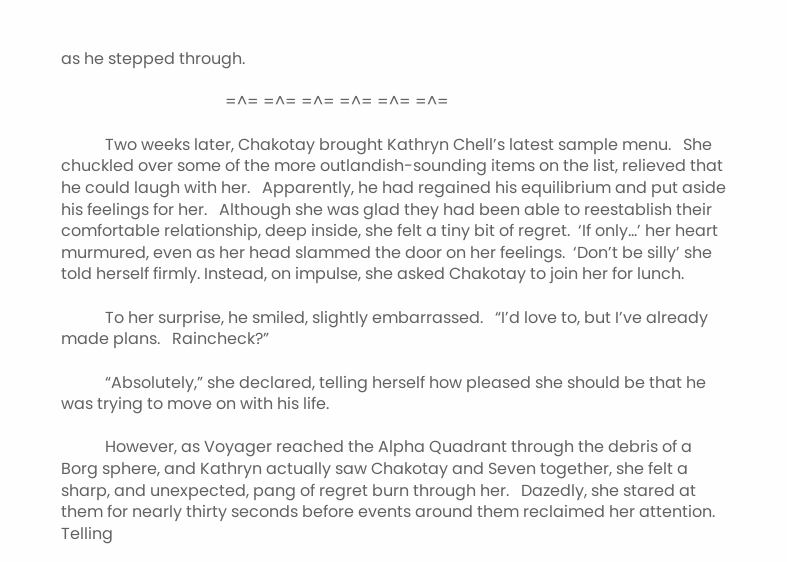as he stepped through.

                                         =^= =^= =^= =^= =^= =^=

           Two weeks later, Chakotay brought Kathryn Chell’s latest sample menu.   She chuckled over some of the more outlandish-sounding items on the list, relieved that he could laugh with her.   Apparently, he had regained his equilibrium and put aside his feelings for her.   Although she was glad they had been able to reestablish their comfortable relationship, deep inside, she felt a tiny bit of regret.  ‘If only…’ her heart murmured, even as her head slammed the door on her feelings.  ‘Don’t be silly’ she told herself firmly. Instead, on impulse, she asked Chakotay to join her for lunch.

           To her surprise, he smiled, slightly embarrassed.   “I’d love to, but I’ve already made plans.   Raincheck?”

           “Absolutely,” she declared, telling herself how pleased she should be that he was trying to move on with his life.

           However, as Voyager reached the Alpha Quadrant through the debris of a Borg sphere, and Kathryn actually saw Chakotay and Seven together, she felt a sharp, and unexpected, pang of regret burn through her.   Dazedly, she stared at them for nearly thirty seconds before events around them reclaimed her attention.   Telling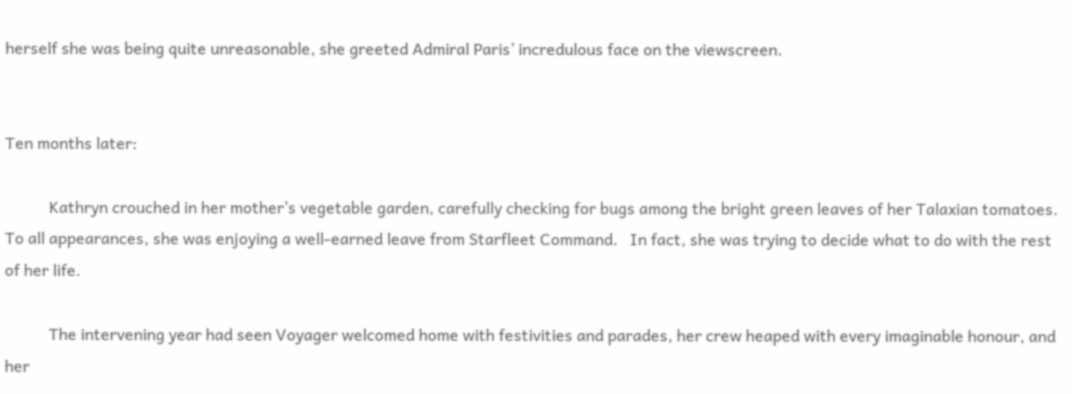herself she was being quite unreasonable, she greeted Admiral Paris’ incredulous face on the viewscreen.


Ten months later:

           Kathryn crouched in her mother’s vegetable garden, carefully checking for bugs among the bright green leaves of her Talaxian tomatoes.   To all appearances, she was enjoying a well-earned leave from Starfleet Command.   In fact, she was trying to decide what to do with the rest of her life.

           The intervening year had seen Voyager welcomed home with festivities and parades, her crew heaped with every imaginable honour, and her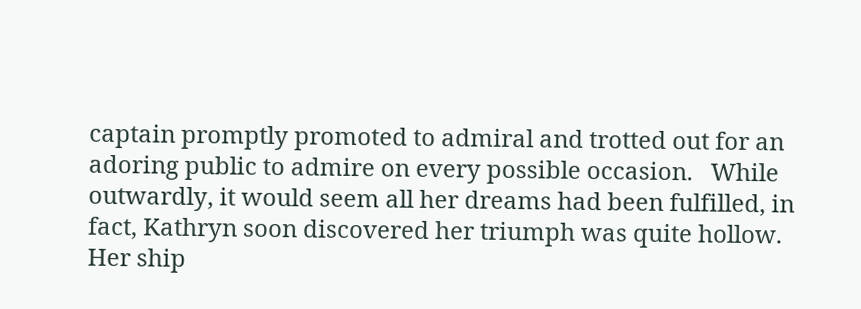captain promptly promoted to admiral and trotted out for an adoring public to admire on every possible occasion.   While outwardly, it would seem all her dreams had been fulfilled, in fact, Kathryn soon discovered her triumph was quite hollow.   Her ship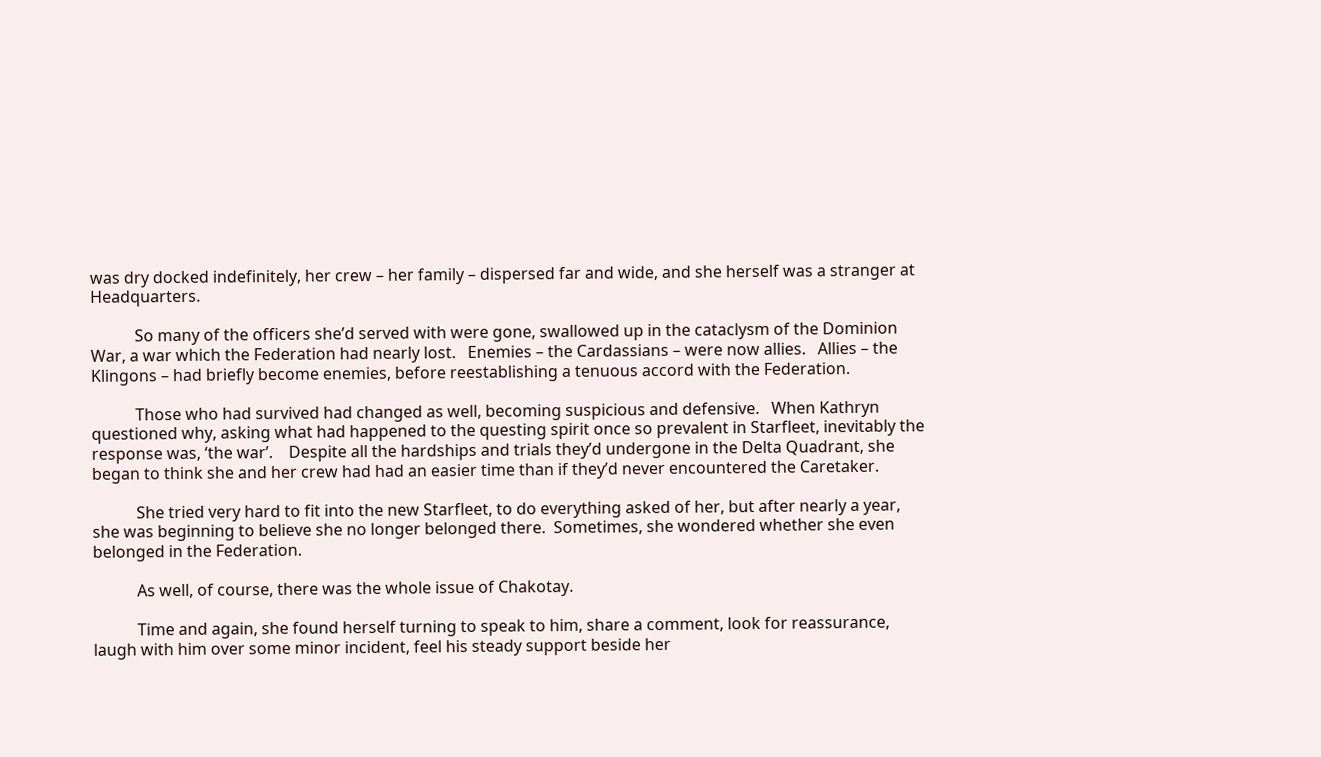was dry docked indefinitely, her crew – her family – dispersed far and wide, and she herself was a stranger at Headquarters.

           So many of the officers she’d served with were gone, swallowed up in the cataclysm of the Dominion War, a war which the Federation had nearly lost.   Enemies – the Cardassians – were now allies.   Allies – the Klingons – had briefly become enemies, before reestablishing a tenuous accord with the Federation.

           Those who had survived had changed as well, becoming suspicious and defensive.   When Kathryn questioned why, asking what had happened to the questing spirit once so prevalent in Starfleet, inevitably the response was, ‘the war’.    Despite all the hardships and trials they’d undergone in the Delta Quadrant, she began to think she and her crew had had an easier time than if they’d never encountered the Caretaker.

           She tried very hard to fit into the new Starfleet, to do everything asked of her, but after nearly a year, she was beginning to believe she no longer belonged there.  Sometimes, she wondered whether she even belonged in the Federation.

           As well, of course, there was the whole issue of Chakotay.

           Time and again, she found herself turning to speak to him, share a comment, look for reassurance, laugh with him over some minor incident, feel his steady support beside her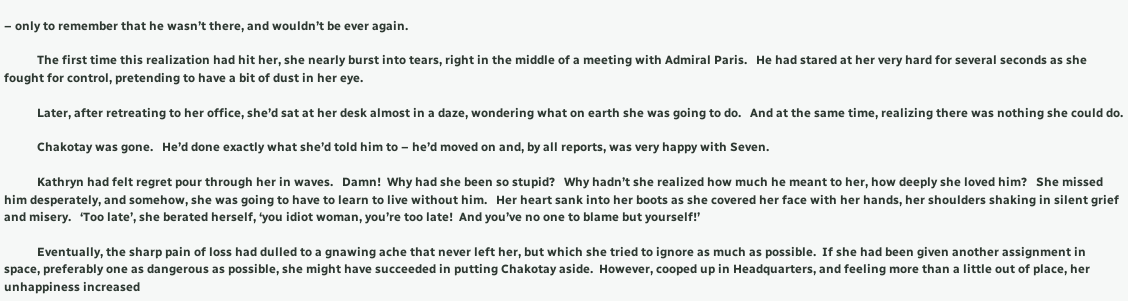– only to remember that he wasn’t there, and wouldn’t be ever again.

           The first time this realization had hit her, she nearly burst into tears, right in the middle of a meeting with Admiral Paris.   He had stared at her very hard for several seconds as she fought for control, pretending to have a bit of dust in her eye.

           Later, after retreating to her office, she’d sat at her desk almost in a daze, wondering what on earth she was going to do.   And at the same time, realizing there was nothing she could do.

           Chakotay was gone.   He’d done exactly what she’d told him to – he’d moved on and, by all reports, was very happy with Seven.

           Kathryn had felt regret pour through her in waves.   Damn!  Why had she been so stupid?   Why hadn’t she realized how much he meant to her, how deeply she loved him?   She missed him desperately, and somehow, she was going to have to learn to live without him.   Her heart sank into her boots as she covered her face with her hands, her shoulders shaking in silent grief and misery.   ‘Too late’, she berated herself, ‘you idiot woman, you’re too late!  And you’ve no one to blame but yourself!’

           Eventually, the sharp pain of loss had dulled to a gnawing ache that never left her, but which she tried to ignore as much as possible.  If she had been given another assignment in space, preferably one as dangerous as possible, she might have succeeded in putting Chakotay aside.  However, cooped up in Headquarters, and feeling more than a little out of place, her unhappiness increased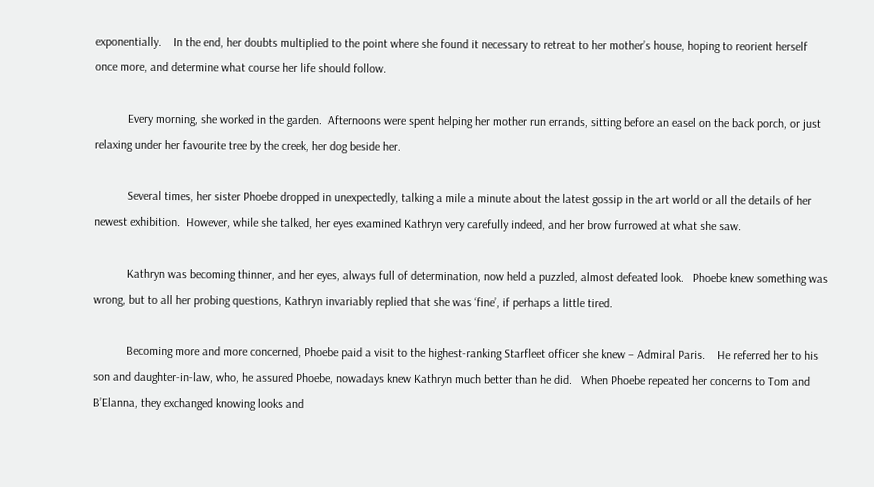exponentially.    In the end, her doubts multiplied to the point where she found it necessary to retreat to her mother’s house, hoping to reorient herself once more, and determine what course her life should follow.

           Every morning, she worked in the garden.  Afternoons were spent helping her mother run errands, sitting before an easel on the back porch, or just relaxing under her favourite tree by the creek, her dog beside her.

           Several times, her sister Phoebe dropped in unexpectedly, talking a mile a minute about the latest gossip in the art world or all the details of her newest exhibition.  However, while she talked, her eyes examined Kathryn very carefully indeed, and her brow furrowed at what she saw.

           Kathryn was becoming thinner, and her eyes, always full of determination, now held a puzzled, almost defeated look.   Phoebe knew something was wrong, but to all her probing questions, Kathryn invariably replied that she was ‘fine’, if perhaps a little tired.

           Becoming more and more concerned, Phoebe paid a visit to the highest-ranking Starfleet officer she knew – Admiral Paris.    He referred her to his son and daughter-in-law, who, he assured Phoebe, nowadays knew Kathryn much better than he did.   When Phoebe repeated her concerns to Tom and B’Elanna, they exchanged knowing looks and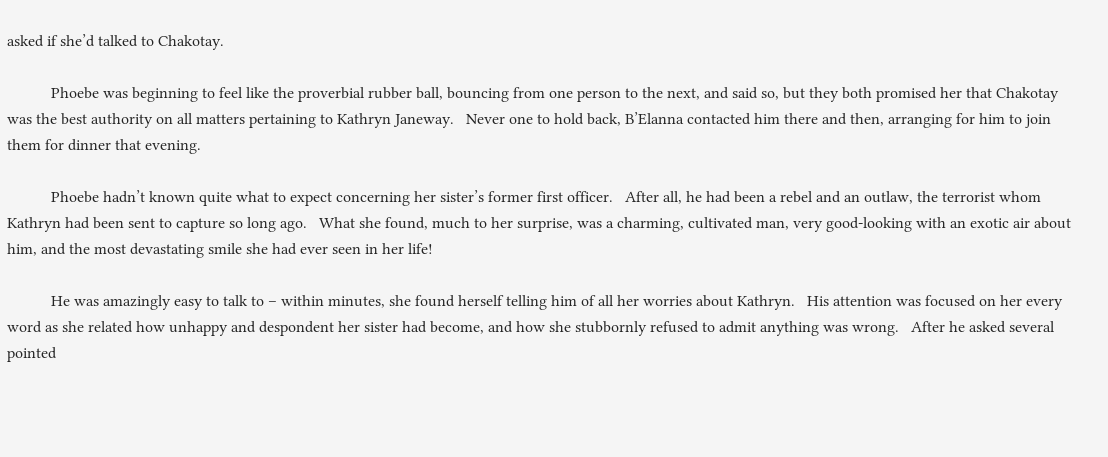asked if she’d talked to Chakotay.

           Phoebe was beginning to feel like the proverbial rubber ball, bouncing from one person to the next, and said so, but they both promised her that Chakotay was the best authority on all matters pertaining to Kathryn Janeway.   Never one to hold back, B’Elanna contacted him there and then, arranging for him to join them for dinner that evening.

           Phoebe hadn’t known quite what to expect concerning her sister’s former first officer.   After all, he had been a rebel and an outlaw, the terrorist whom Kathryn had been sent to capture so long ago.   What she found, much to her surprise, was a charming, cultivated man, very good-looking with an exotic air about him, and the most devastating smile she had ever seen in her life!

           He was amazingly easy to talk to – within minutes, she found herself telling him of all her worries about Kathryn.   His attention was focused on her every word as she related how unhappy and despondent her sister had become, and how she stubbornly refused to admit anything was wrong.   After he asked several pointed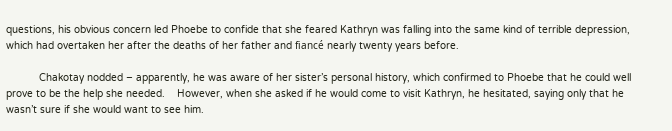questions, his obvious concern led Phoebe to confide that she feared Kathryn was falling into the same kind of terrible depression, which had overtaken her after the deaths of her father and fiancé nearly twenty years before.

           Chakotay nodded – apparently, he was aware of her sister’s personal history, which confirmed to Phoebe that he could well prove to be the help she needed.    However, when she asked if he would come to visit Kathryn, he hesitated, saying only that he wasn’t sure if she would want to see him.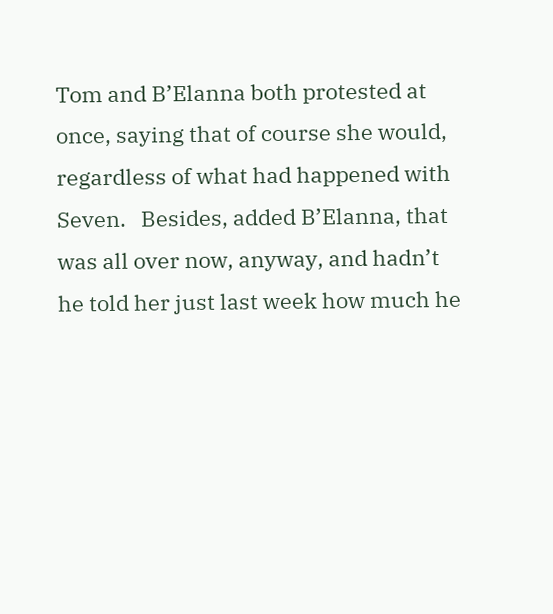Tom and B’Elanna both protested at once, saying that of course she would, regardless of what had happened with Seven.   Besides, added B’Elanna, that was all over now, anyway, and hadn’t he told her just last week how much he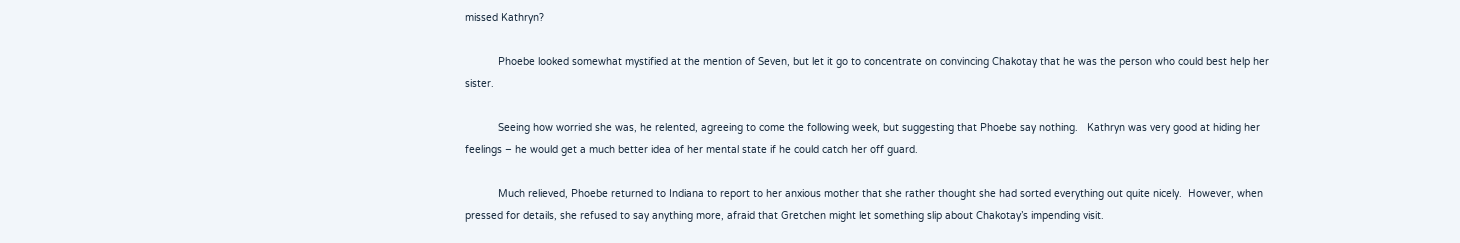missed Kathryn?

           Phoebe looked somewhat mystified at the mention of Seven, but let it go to concentrate on convincing Chakotay that he was the person who could best help her sister.

           Seeing how worried she was, he relented, agreeing to come the following week, but suggesting that Phoebe say nothing.   Kathryn was very good at hiding her feelings – he would get a much better idea of her mental state if he could catch her off guard.

           Much relieved, Phoebe returned to Indiana to report to her anxious mother that she rather thought she had sorted everything out quite nicely.  However, when pressed for details, she refused to say anything more, afraid that Gretchen might let something slip about Chakotay’s impending visit.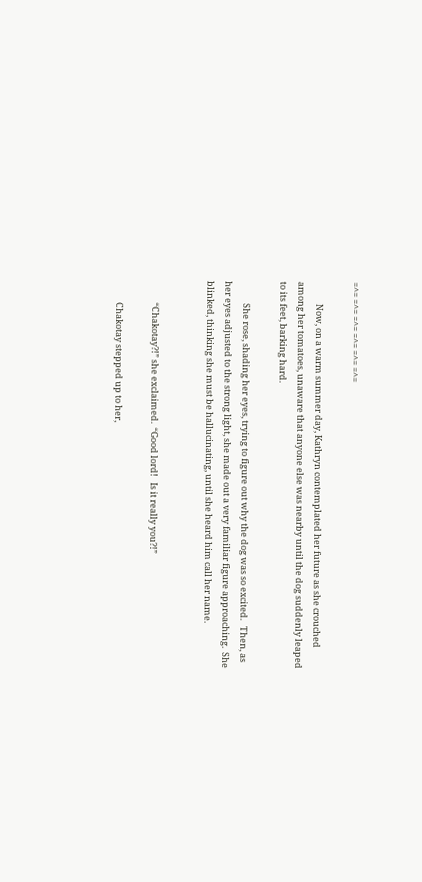=^= =^= =^= =^= =^= =^=

           Now, on a warm summer day, Kathryn contemplated her future as she crouched among her tomatoes, unaware that anyone else was nearby until the dog suddenly leaped to its feet, barking hard.

           She rose, shading her eyes, trying to figure out why the dog was so excited.   Then, as her eyes adjusted to the strong light, she made out a very familiar figure approaching.  She blinked, thinking she must be hallucinating, until she heard him call her name.


           “Chakotay?!” she exclaimed.  “Good lord!   Is it really you?!”

           Chakotay stepped up to her,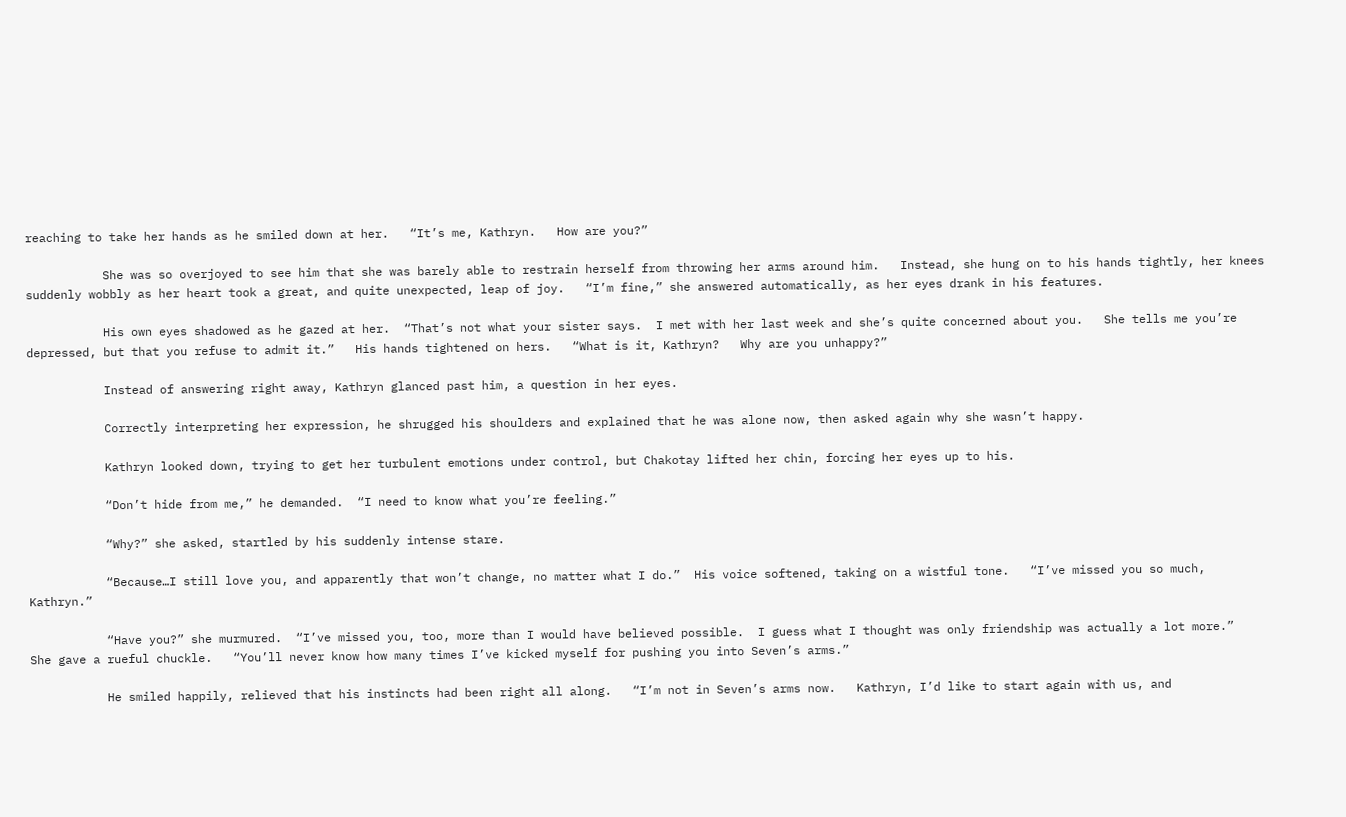reaching to take her hands as he smiled down at her.   “It’s me, Kathryn.   How are you?”

           She was so overjoyed to see him that she was barely able to restrain herself from throwing her arms around him.   Instead, she hung on to his hands tightly, her knees suddenly wobbly as her heart took a great, and quite unexpected, leap of joy.   “I’m fine,” she answered automatically, as her eyes drank in his features.

           His own eyes shadowed as he gazed at her.  “That’s not what your sister says.  I met with her last week and she’s quite concerned about you.   She tells me you’re depressed, but that you refuse to admit it.”   His hands tightened on hers.   “What is it, Kathryn?   Why are you unhappy?”

           Instead of answering right away, Kathryn glanced past him, a question in her eyes.

           Correctly interpreting her expression, he shrugged his shoulders and explained that he was alone now, then asked again why she wasn’t happy.

           Kathryn looked down, trying to get her turbulent emotions under control, but Chakotay lifted her chin, forcing her eyes up to his.

           “Don’t hide from me,” he demanded.  “I need to know what you’re feeling.”

           “Why?” she asked, startled by his suddenly intense stare.

           “Because…I still love you, and apparently that won’t change, no matter what I do.”  His voice softened, taking on a wistful tone.   “I’ve missed you so much, Kathryn.”

           “Have you?” she murmured.  “I’ve missed you, too, more than I would have believed possible.  I guess what I thought was only friendship was actually a lot more.”   She gave a rueful chuckle.   “You’ll never know how many times I’ve kicked myself for pushing you into Seven’s arms.”

           He smiled happily, relieved that his instincts had been right all along.   “I’m not in Seven’s arms now.   Kathryn, I’d like to start again with us, and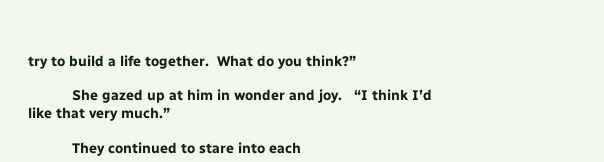try to build a life together.  What do you think?”

           She gazed up at him in wonder and joy.   “I think I’d like that very much.”

           They continued to stare into each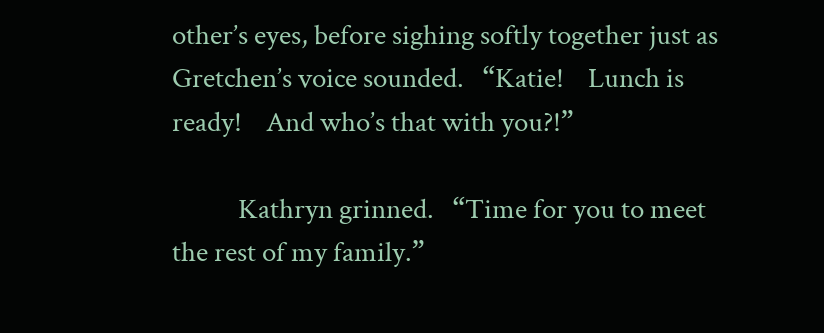other’s eyes, before sighing softly together just as Gretchen’s voice sounded.   “Katie!    Lunch is ready!    And who’s that with you?!”

           Kathryn grinned.   “Time for you to meet the rest of my family.”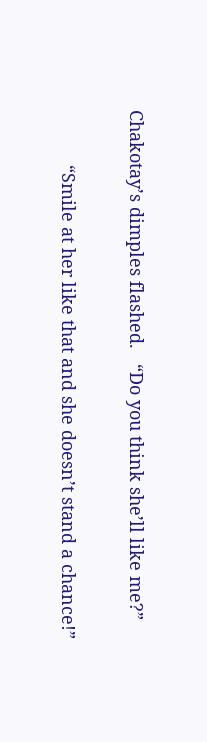Chakotay’s dimples flashed.   “Do you think she’ll like me?”

           “Smile at her like that and she doesn’t stand a chance!”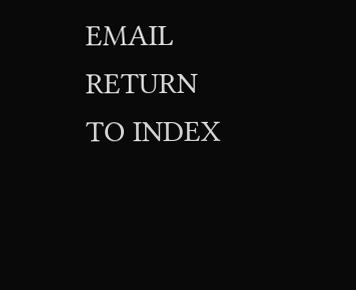EMAIL                                                                  RETURN TO INDEX